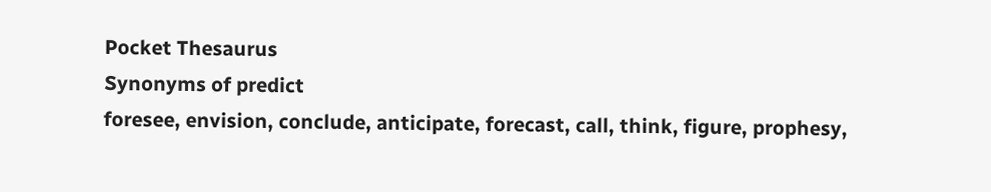Pocket Thesaurus
Synonyms of predict
foresee, envision, conclude, anticipate, forecast, call, think, figure, prophesy,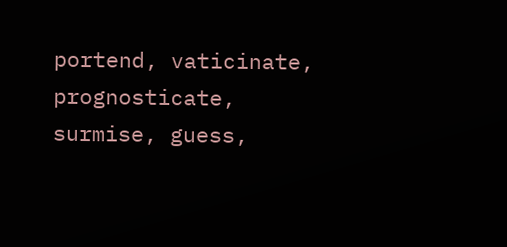portend, vaticinate, prognosticate, surmise, guess,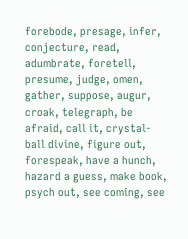forebode, presage, infer, conjecture, read, adumbrate, foretell, presume, judge, omen, gather, suppose, augur, croak, telegraph, be afraid, call it, crystal-ball divine, figure out, forespeak, have a hunch, hazard a guess, make book, psych out, see coming, see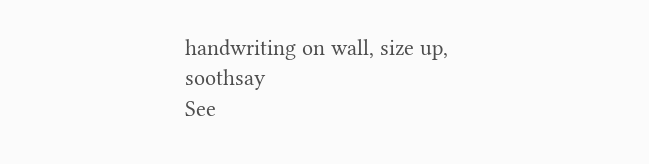handwriting on wall, size up, soothsay
See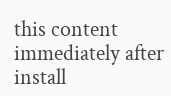this content immediately after install